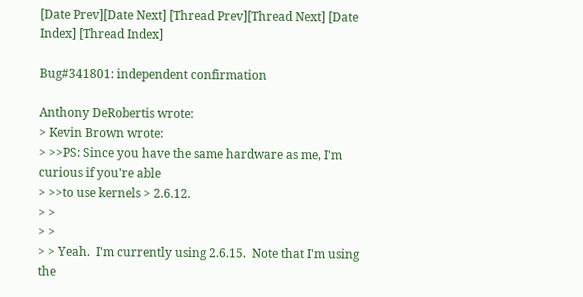[Date Prev][Date Next] [Thread Prev][Thread Next] [Date Index] [Thread Index]

Bug#341801: independent confirmation

Anthony DeRobertis wrote:
> Kevin Brown wrote:
> >>PS: Since you have the same hardware as me, I'm curious if you're able
> >>to use kernels > 2.6.12.
> >
> >
> > Yeah.  I'm currently using 2.6.15.  Note that I'm using the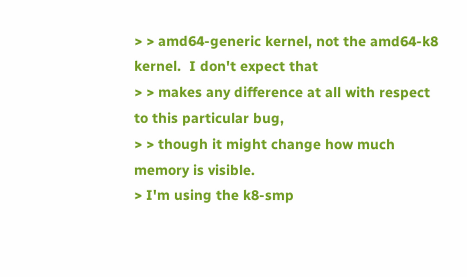> > amd64-generic kernel, not the amd64-k8 kernel.  I don't expect that
> > makes any difference at all with respect to this particular bug,
> > though it might change how much memory is visible.
> I'm using the k8-smp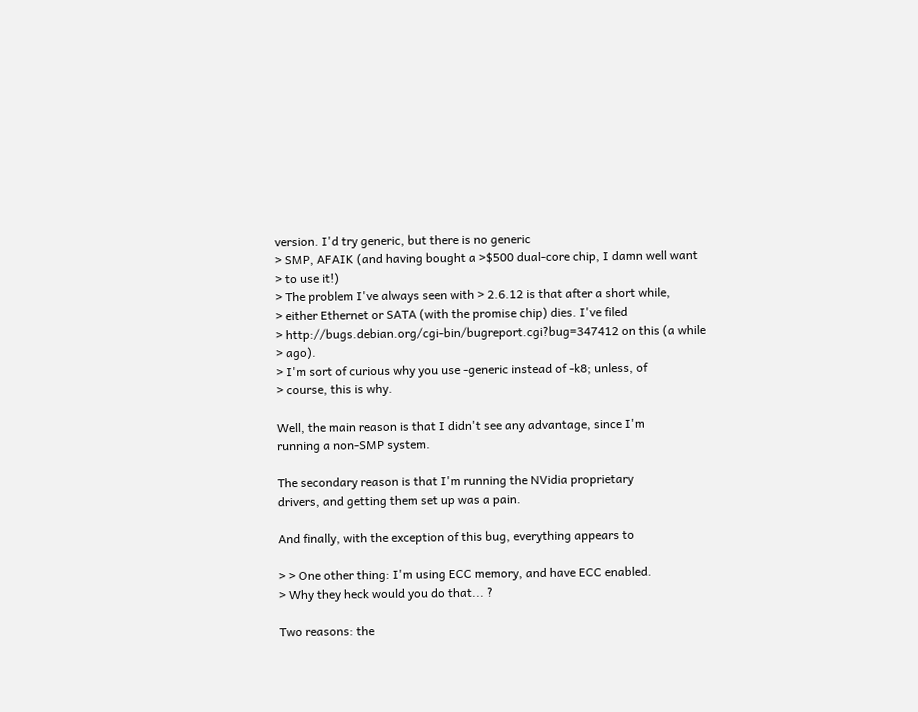version. I'd try generic, but there is no generic
> SMP, AFAIK (and having bought a >$500 dual-core chip, I damn well want
> to use it!)
> The problem I've always seen with > 2.6.12 is that after a short while,
> either Ethernet or SATA (with the promise chip) dies. I've filed
> http://bugs.debian.org/cgi-bin/bugreport.cgi?bug=347412 on this (a while
> ago).
> I'm sort of curious why you use -generic instead of -k8; unless, of
> course, this is why.

Well, the main reason is that I didn't see any advantage, since I'm
running a non-SMP system.

The secondary reason is that I'm running the NVidia proprietary
drivers, and getting them set up was a pain.

And finally, with the exception of this bug, everything appears to

> > One other thing: I'm using ECC memory, and have ECC enabled.
> Why they heck would you do that... ?

Two reasons: the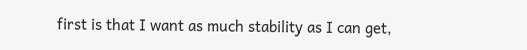first is that I want as much stability as I can get,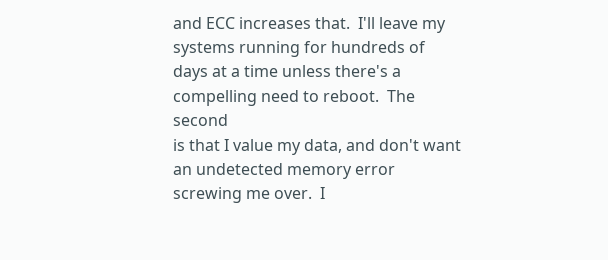and ECC increases that.  I'll leave my systems running for hundreds of
days at a time unless there's a compelling need to reboot.  The second
is that I value my data, and don't want an undetected memory error
screwing me over.  I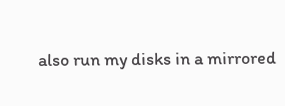also run my disks in a mirrored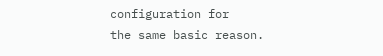configuration for
the same basic reason.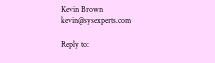Kevin Brown                       kevin@sysexperts.com

Reply to: